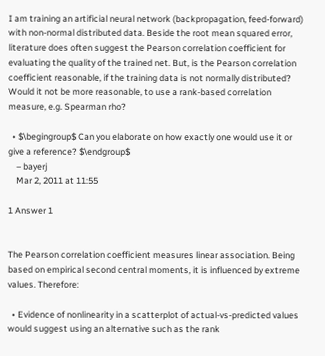I am training an artificial neural network (backpropagation, feed-forward) with non-normal distributed data. Beside the root mean squared error, literature does often suggest the Pearson correlation coefficient for evaluating the quality of the trained net. But, is the Pearson correlation coefficient reasonable, if the training data is not normally distributed? Would it not be more reasonable, to use a rank-based correlation measure, e.g. Spearman rho?

  • $\begingroup$ Can you elaborate on how exactly one would use it or give a reference? $\endgroup$
    – bayerj
    Mar 2, 2011 at 11:55

1 Answer 1


The Pearson correlation coefficient measures linear association. Being based on empirical second central moments, it is influenced by extreme values. Therefore:

  • Evidence of nonlinearity in a scatterplot of actual-vs-predicted values would suggest using an alternative such as the rank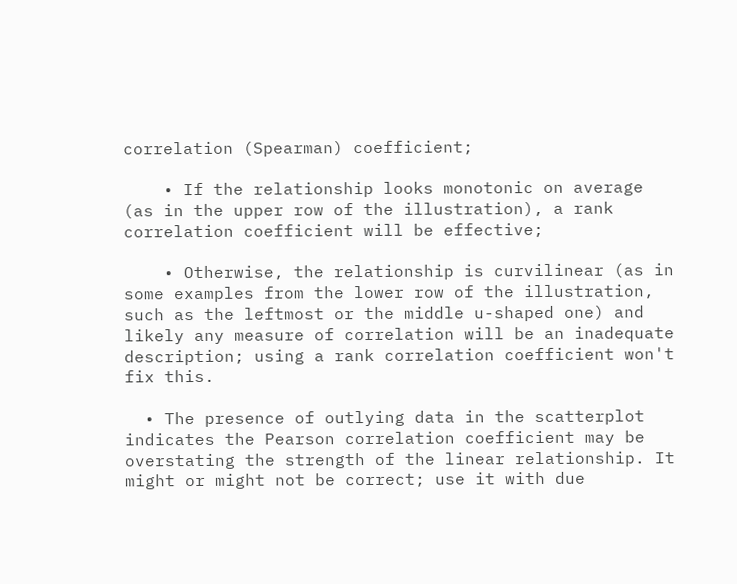correlation (Spearman) coefficient;

    • If the relationship looks monotonic on average (as in the upper row of the illustration), a rank correlation coefficient will be effective;

    • Otherwise, the relationship is curvilinear (as in some examples from the lower row of the illustration, such as the leftmost or the middle u-shaped one) and likely any measure of correlation will be an inadequate description; using a rank correlation coefficient won't fix this.

  • The presence of outlying data in the scatterplot indicates the Pearson correlation coefficient may be overstating the strength of the linear relationship. It might or might not be correct; use it with due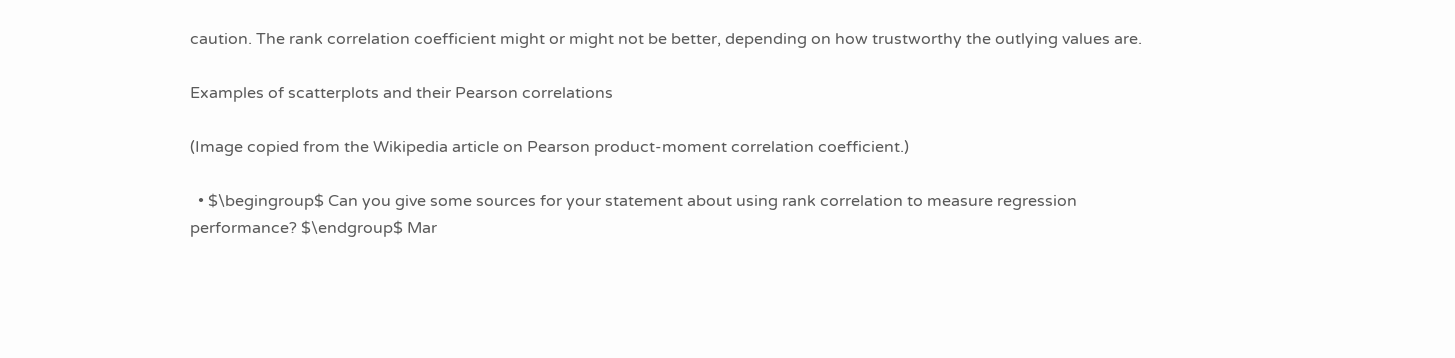caution. The rank correlation coefficient might or might not be better, depending on how trustworthy the outlying values are.

Examples of scatterplots and their Pearson correlations

(Image copied from the Wikipedia article on Pearson product-moment correlation coefficient.)

  • $\begingroup$ Can you give some sources for your statement about using rank correlation to measure regression performance? $\endgroup$ Mar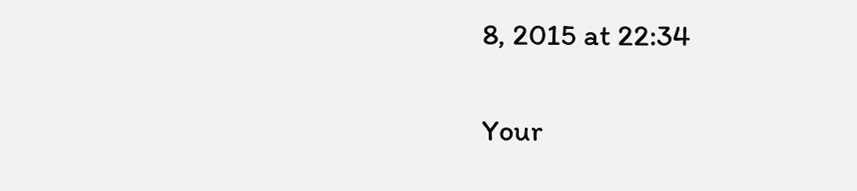8, 2015 at 22:34

Your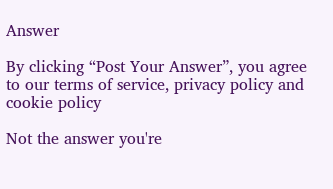Answer

By clicking “Post Your Answer”, you agree to our terms of service, privacy policy and cookie policy

Not the answer you're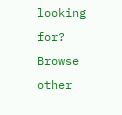looking for? Browse other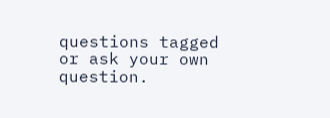questions tagged or ask your own question.